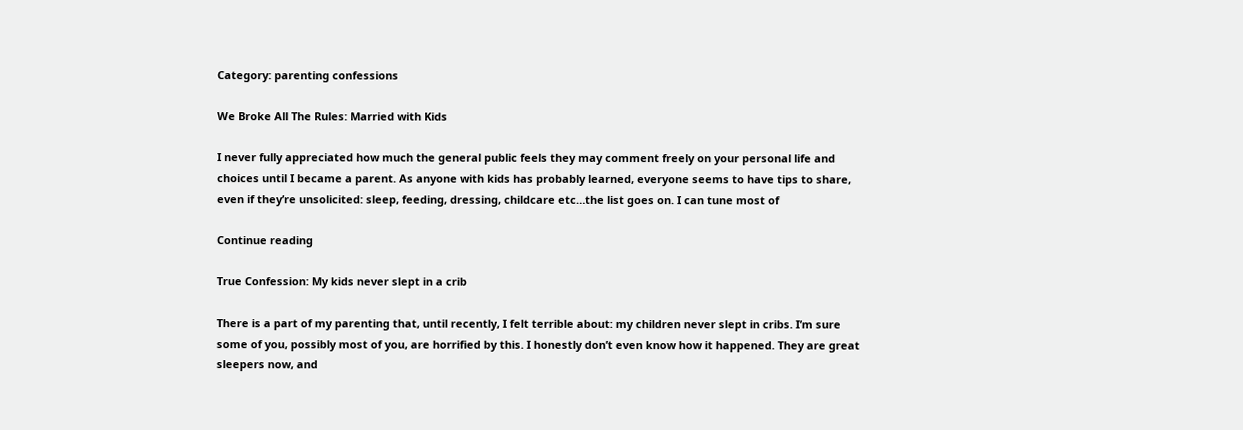Category: parenting confessions

We Broke All The Rules: Married with Kids

I never fully appreciated how much the general public feels they may comment freely on your personal life and choices until I became a parent. As anyone with kids has probably learned, everyone seems to have tips to share, even if they’re unsolicited: sleep, feeding, dressing, childcare etc…the list goes on. I can tune most of

Continue reading

True Confession: My kids never slept in a crib

There is a part of my parenting that, until recently, I felt terrible about: my children never slept in cribs. I’m sure some of you, possibly most of you, are horrified by this. I honestly don’t even know how it happened. They are great sleepers now, and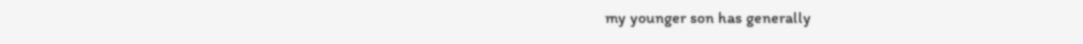my younger son has generally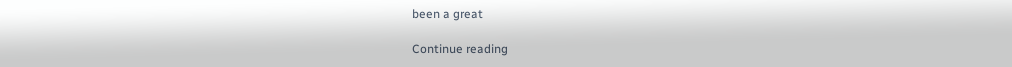been a great

Continue reading